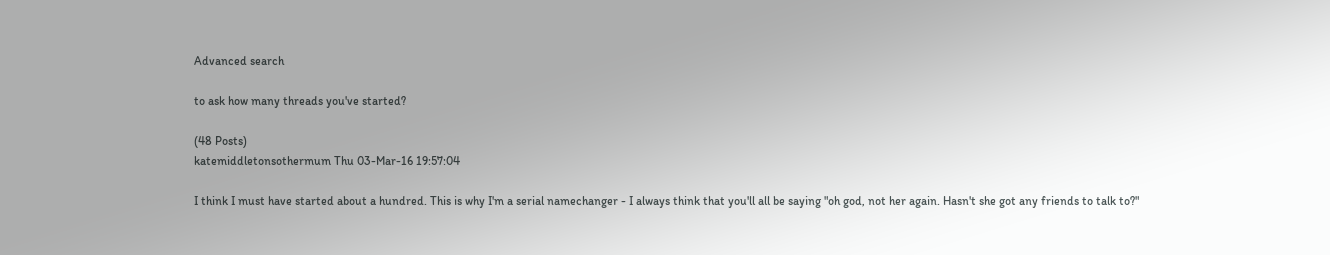Advanced search

to ask how many threads you've started?

(48 Posts)
katemiddletonsothermum Thu 03-Mar-16 19:57:04

I think I must have started about a hundred. This is why I'm a serial namechanger - I always think that you'll all be saying "oh god, not her again. Hasn't she got any friends to talk to?"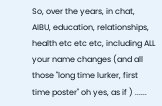So, over the years, in chat, AIBU, education, relationships, health etc etc etc, including ALL your name changes (and all those "long time lurker, first time poster" oh yes, as if ) ......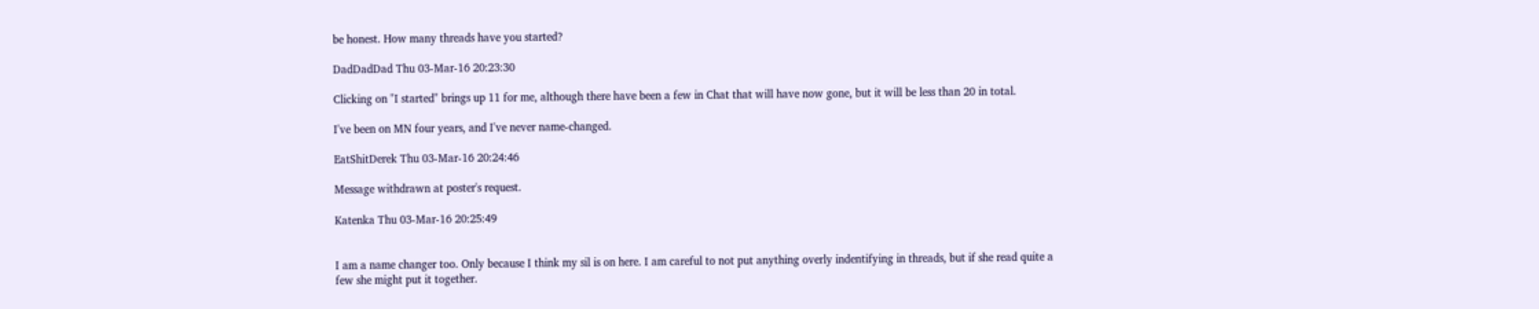be honest. How many threads have you started?

DadDadDad Thu 03-Mar-16 20:23:30

Clicking on "I started" brings up 11 for me, although there have been a few in Chat that will have now gone, but it will be less than 20 in total.

I've been on MN four years, and I've never name-changed.

EatShitDerek Thu 03-Mar-16 20:24:46

Message withdrawn at poster's request.

Katenka Thu 03-Mar-16 20:25:49


I am a name changer too. Only because I think my sil is on here. I am careful to not put anything overly indentifying in threads, but if she read quite a few she might put it together.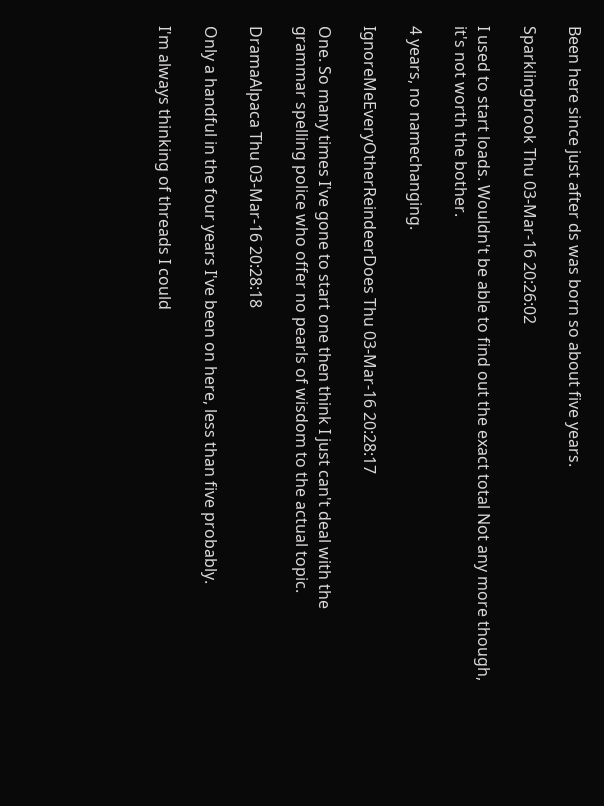Been here since just after ds was born so about five years.

Sparklingbrook Thu 03-Mar-16 20:26:02

I used to start loads. Wouldn't be able to find out the exact total Not any more though, it's not worth the bother.

4 years, no namechanging.

IgnoreMeEveryOtherReindeerDoes Thu 03-Mar-16 20:28:17

One. So many times I've gone to start one then think I just can't deal with the grammar spelling police who offer no pearls of wisdom to the actual topic.

DramaAlpaca Thu 03-Mar-16 20:28:18

Only a handful in the four years I've been on here, less than five probably.

I'm always thinking of threads I could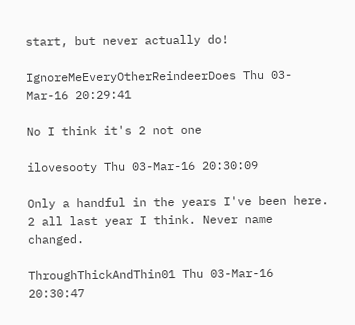start, but never actually do!

IgnoreMeEveryOtherReindeerDoes Thu 03-Mar-16 20:29:41

No I think it's 2 not one

ilovesooty Thu 03-Mar-16 20:30:09

Only a handful in the years I've been here. 2 all last year I think. Never name changed.

ThroughThickAndThin01 Thu 03-Mar-16 20:30:47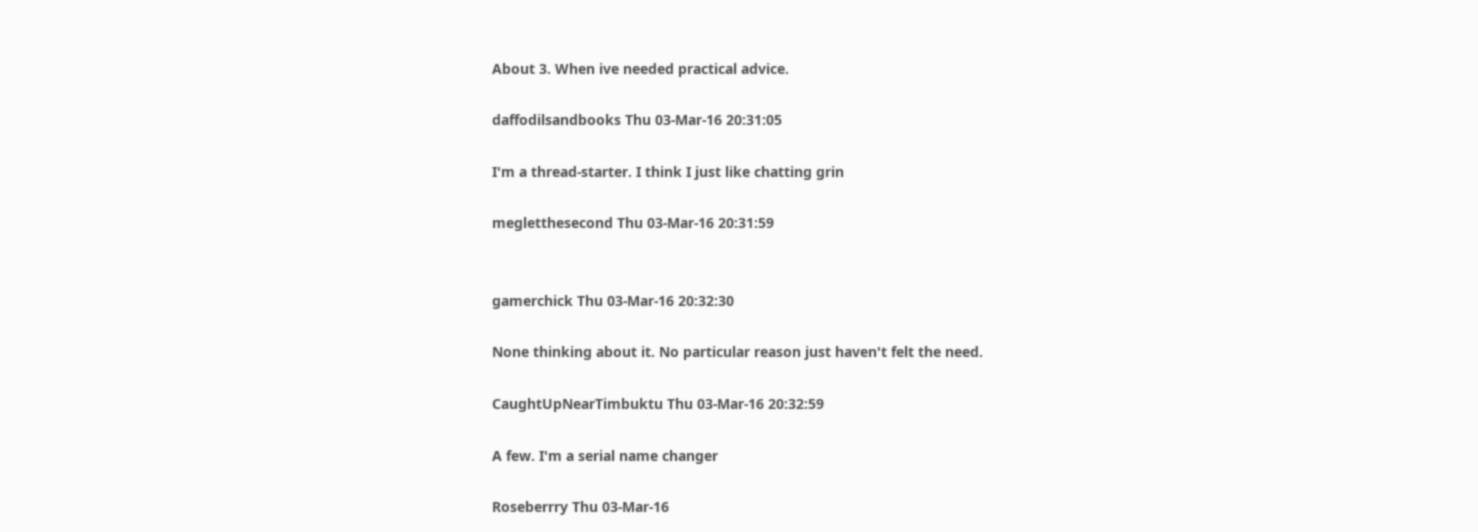About 3. When ive needed practical advice.

daffodilsandbooks Thu 03-Mar-16 20:31:05

I'm a thread-starter. I think I just like chatting grin

megletthesecond Thu 03-Mar-16 20:31:59


gamerchick Thu 03-Mar-16 20:32:30

None thinking about it. No particular reason just haven't felt the need.

CaughtUpNearTimbuktu Thu 03-Mar-16 20:32:59

A few. I'm a serial name changer

Roseberrry Thu 03-Mar-16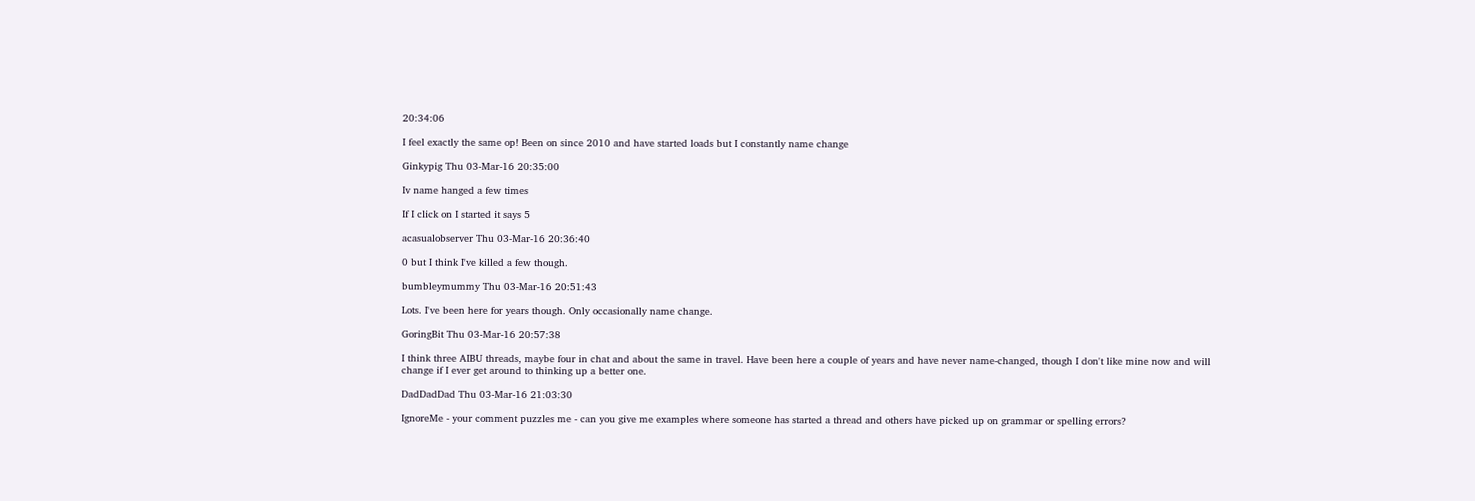20:34:06

I feel exactly the same op! Been on since 2010 and have started loads but I constantly name change

Ginkypig Thu 03-Mar-16 20:35:00

Iv name hanged a few times

If I click on I started it says 5

acasualobserver Thu 03-Mar-16 20:36:40

0 but I think I've killed a few though.

bumbleymummy Thu 03-Mar-16 20:51:43

Lots. I've been here for years though. Only occasionally name change.

GoringBit Thu 03-Mar-16 20:57:38

I think three AIBU threads, maybe four in chat and about the same in travel. Have been here a couple of years and have never name-changed, though I don't like mine now and will change if I ever get around to thinking up a better one.

DadDadDad Thu 03-Mar-16 21:03:30

IgnoreMe - your comment puzzles me - can you give me examples where someone has started a thread and others have picked up on grammar or spelling errors?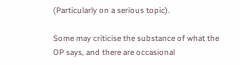(Particularly on a serious topic).

Some may criticise the substance of what the OP says, and there are occasional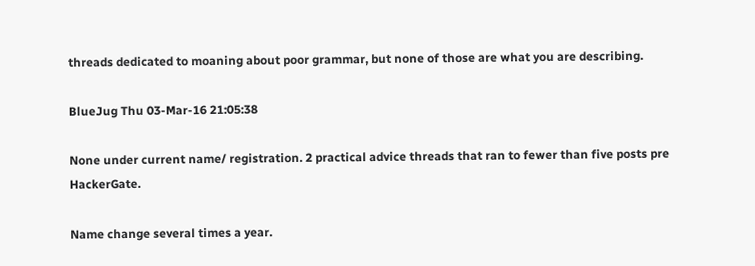threads dedicated to moaning about poor grammar, but none of those are what you are describing.

BlueJug Thu 03-Mar-16 21:05:38

None under current name/ registration. 2 practical advice threads that ran to fewer than five posts pre HackerGate.

Name change several times a year.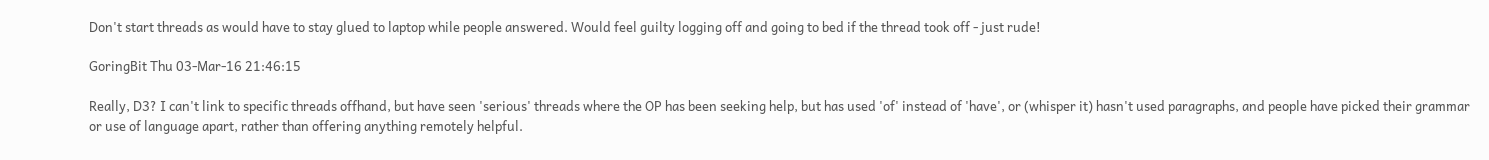Don't start threads as would have to stay glued to laptop while people answered. Would feel guilty logging off and going to bed if the thread took off - just rude!

GoringBit Thu 03-Mar-16 21:46:15

Really, D3? I can't link to specific threads offhand, but have seen 'serious' threads where the OP has been seeking help, but has used 'of' instead of 'have', or (whisper it) hasn't used paragraphs, and people have picked their grammar or use of language apart, rather than offering anything remotely helpful.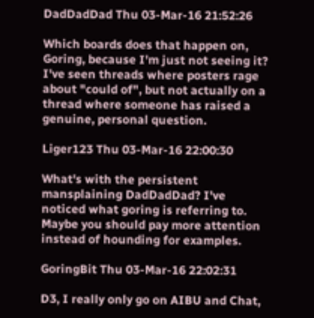DadDadDad Thu 03-Mar-16 21:52:26

Which boards does that happen on, Goring, because I'm just not seeing it? I've seen threads where posters rage about "could of", but not actually on a thread where someone has raised a genuine, personal question.

Liger123 Thu 03-Mar-16 22:00:30

What's with the persistent mansplaining DadDadDad? I've noticed what goring is referring to. Maybe you should pay more attention instead of hounding for examples.

GoringBit Thu 03-Mar-16 22:02:31

D3, I really only go on AIBU and Chat,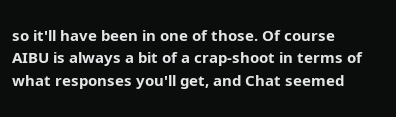so it'll have been in one of those. Of course AIBU is always a bit of a crap-shoot in terms of what responses you'll get, and Chat seemed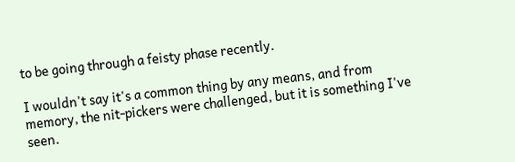to be going through a feisty phase recently.

I wouldn't say it's a common thing by any means, and from memory, the nit-pickers were challenged, but it is something I've seen.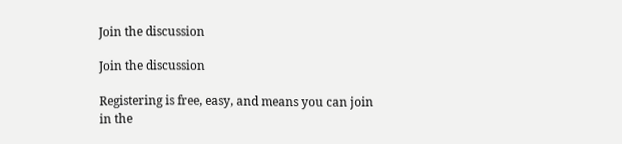Join the discussion

Join the discussion

Registering is free, easy, and means you can join in the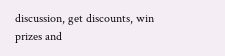discussion, get discounts, win prizes and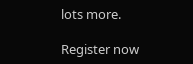lots more.

Register now